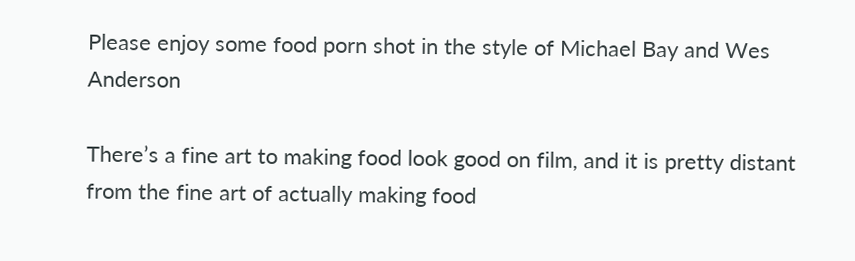Please enjoy some food porn shot in the style of Michael Bay and Wes Anderson

There’s a fine art to making food look good on film, and it is pretty distant from the fine art of actually making food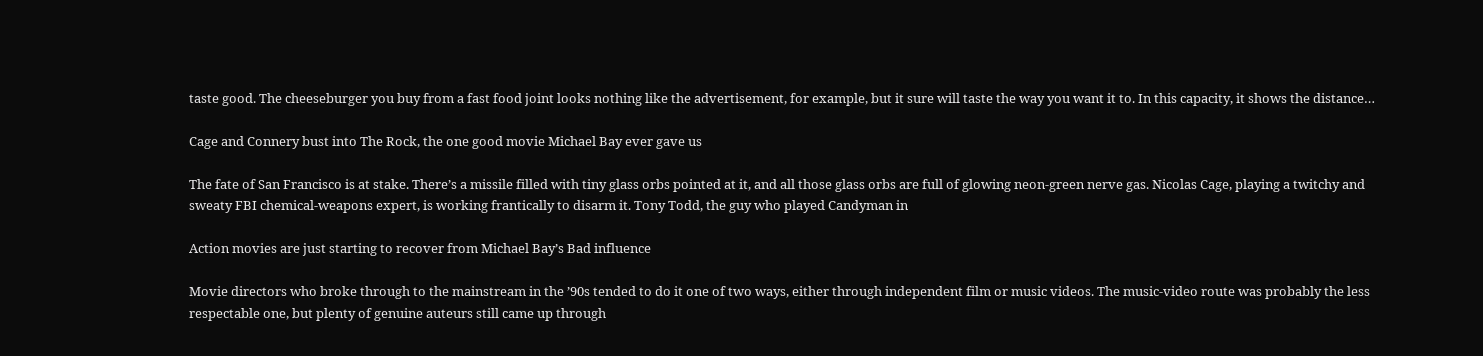taste good. The cheeseburger you buy from a fast food joint looks nothing like the advertisement, for example, but it sure will taste the way you want it to. In this capacity, it shows the distance…

Cage and Connery bust into The Rock, the one good movie Michael Bay ever gave us

The fate of San Francisco is at stake. There’s a missile filled with tiny glass orbs pointed at it, and all those glass orbs are full of glowing neon-green nerve gas. Nicolas Cage, playing a twitchy and sweaty FBI chemical-weapons expert, is working frantically to disarm it. Tony Todd, the guy who played Candyman in

Action movies are just starting to recover from Michael Bay’s Bad influence

Movie directors who broke through to the mainstream in the ’90s tended to do it one of two ways, either through independent film or music videos. The music-video route was probably the less respectable one, but plenty of genuine auteurs still came up through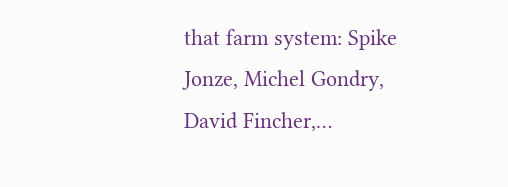that farm system: Spike Jonze, Michel Gondry, David Fincher,…